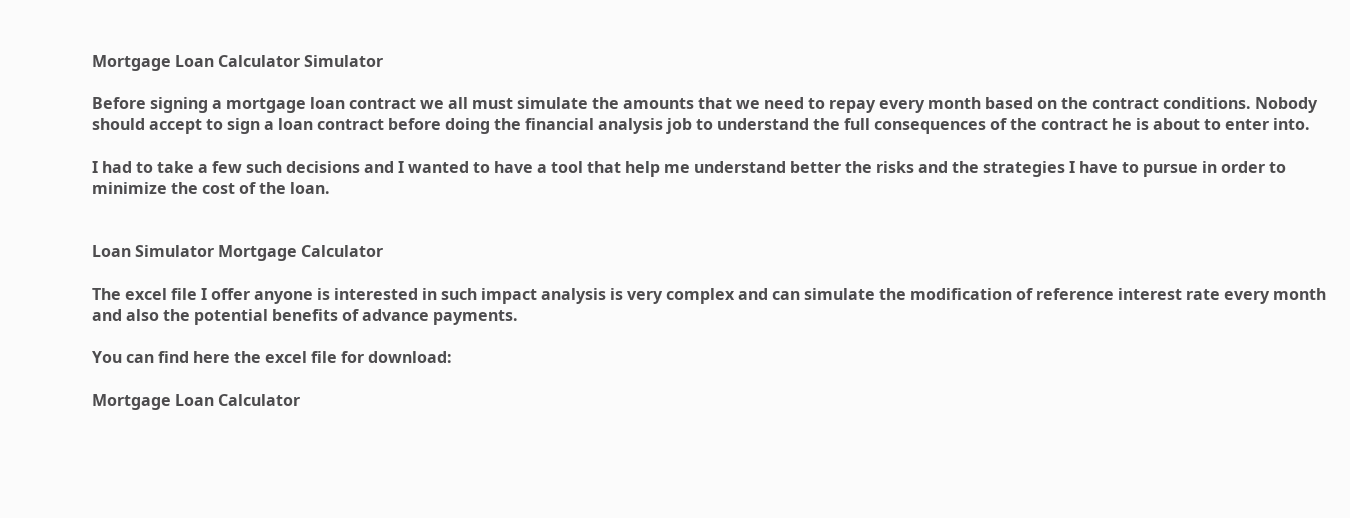Mortgage Loan Calculator Simulator

Before signing a mortgage loan contract we all must simulate the amounts that we need to repay every month based on the contract conditions. Nobody should accept to sign a loan contract before doing the financial analysis job to understand the full consequences of the contract he is about to enter into.

I had to take a few such decisions and I wanted to have a tool that help me understand better the risks and the strategies I have to pursue in order to minimize the cost of the loan.


Loan Simulator Mortgage Calculator

The excel file I offer anyone is interested in such impact analysis is very complex and can simulate the modification of reference interest rate every month and also the potential benefits of advance payments.

You can find here the excel file for download:

Mortgage Loan Calculator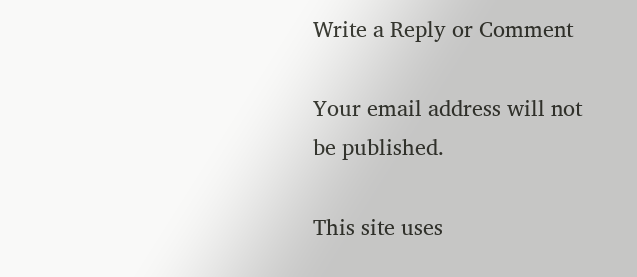Write a Reply or Comment

Your email address will not be published.

This site uses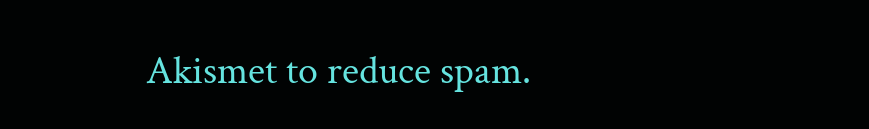Akismet to reduce spam.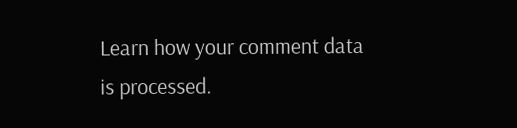Learn how your comment data is processed.